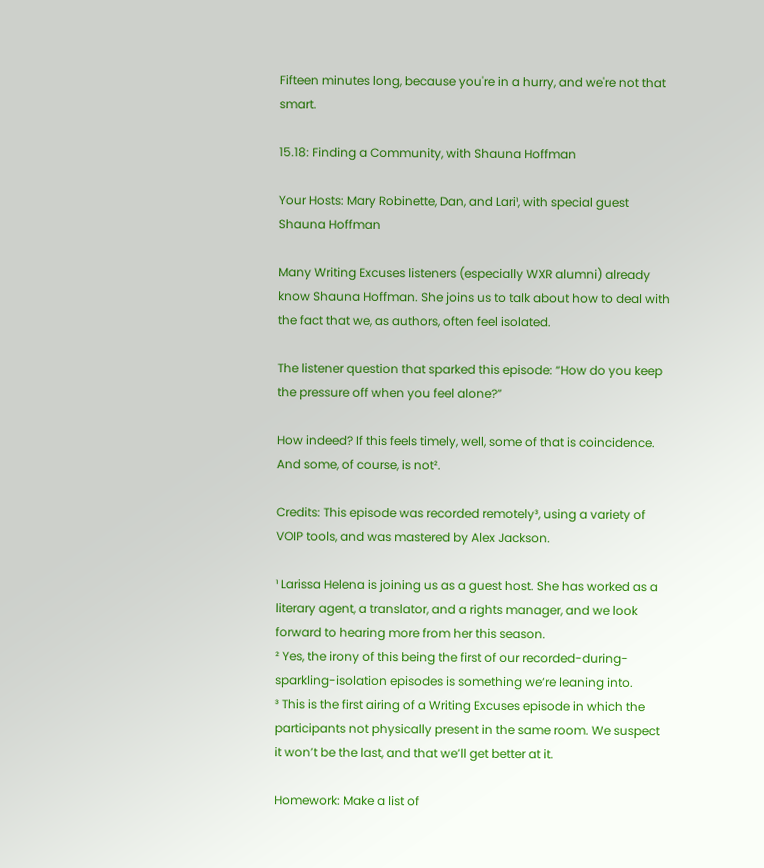Fifteen minutes long, because you're in a hurry, and we're not that smart.

15.18: Finding a Community, with Shauna Hoffman

Your Hosts: Mary Robinette, Dan, and Lari¹, with special guest Shauna Hoffman

Many Writing Excuses listeners (especially WXR alumni) already know Shauna Hoffman. She joins us to talk about how to deal with the fact that we, as authors, often feel isolated.

The listener question that sparked this episode: “How do you keep the pressure off when you feel alone?”

How indeed? If this feels timely, well, some of that is coincidence. And some, of course, is not².

Credits: This episode was recorded remotely³, using a variety of VOIP tools, and was mastered by Alex Jackson.

¹ Larissa Helena is joining us as a guest host. She has worked as a literary agent, a translator, and a rights manager, and we look forward to hearing more from her this season.
² Yes, the irony of this being the first of our recorded-during-sparkling-isolation episodes is something we’re leaning into.
³ This is the first airing of a Writing Excuses episode in which the participants not physically present in the same room. We suspect it won’t be the last, and that we’ll get better at it.

Homework: Make a list of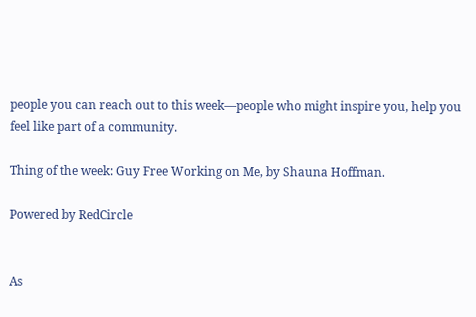people you can reach out to this week—people who might inspire you, help you feel like part of a community.

Thing of the week: Guy Free Working on Me, by Shauna Hoffman.

Powered by RedCircle


As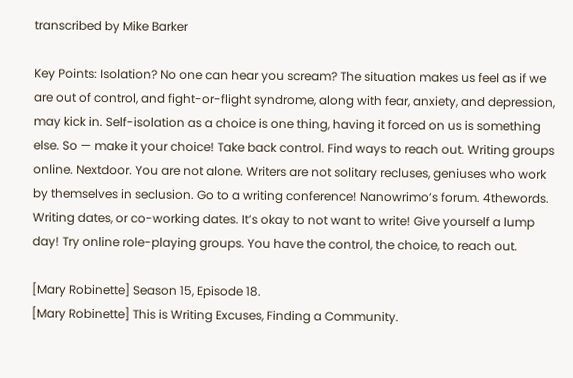transcribed by Mike Barker

Key Points: Isolation? No one can hear you scream? The situation makes us feel as if we are out of control, and fight-or-flight syndrome, along with fear, anxiety, and depression, may kick in. Self-isolation as a choice is one thing, having it forced on us is something else. So — make it your choice! Take back control. Find ways to reach out. Writing groups online. Nextdoor. You are not alone. Writers are not solitary recluses, geniuses who work by themselves in seclusion. Go to a writing conference! Nanowrimo’s forum. 4thewords. Writing dates, or co-working dates. It’s okay to not want to write! Give yourself a lump day! Try online role-playing groups. You have the control, the choice, to reach out.

[Mary Robinette] Season 15, Episode 18.
[Mary Robinette] This is Writing Excuses, Finding a Community.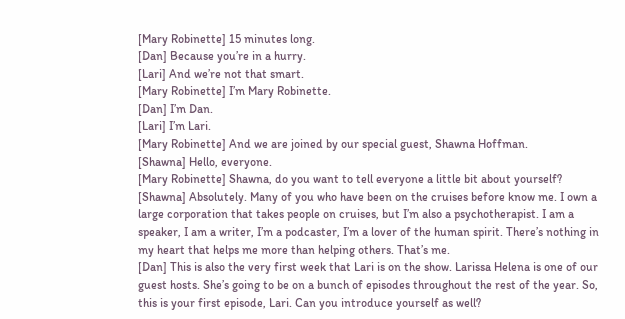[Mary Robinette] 15 minutes long.
[Dan] Because you’re in a hurry.
[Lari] And we’re not that smart.
[Mary Robinette] I’m Mary Robinette.
[Dan] I’m Dan.
[Lari] I’m Lari.
[Mary Robinette] And we are joined by our special guest, Shawna Hoffman.
[Shawna] Hello, everyone.
[Mary Robinette] Shawna, do you want to tell everyone a little bit about yourself?
[Shawna] Absolutely. Many of you who have been on the cruises before know me. I own a large corporation that takes people on cruises, but I’m also a psychotherapist. I am a speaker, I am a writer, I’m a podcaster, I’m a lover of the human spirit. There’s nothing in my heart that helps me more than helping others. That’s me.
[Dan] This is also the very first week that Lari is on the show. Larissa Helena is one of our guest hosts. She’s going to be on a bunch of episodes throughout the rest of the year. So, this is your first episode, Lari. Can you introduce yourself as well?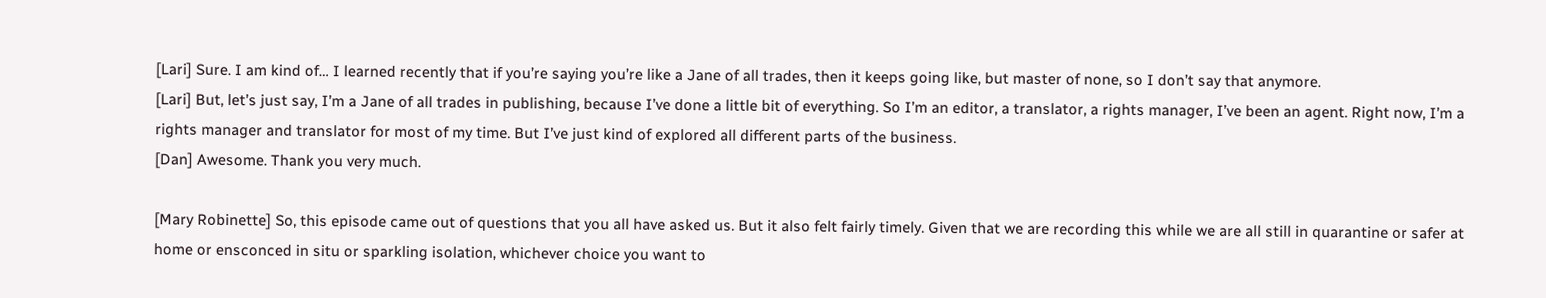[Lari] Sure. I am kind of… I learned recently that if you’re saying you’re like a Jane of all trades, then it keeps going like, but master of none, so I don’t say that anymore.
[Lari] But, let’s just say, I’m a Jane of all trades in publishing, because I’ve done a little bit of everything. So I’m an editor, a translator, a rights manager, I’ve been an agent. Right now, I’m a rights manager and translator for most of my time. But I’ve just kind of explored all different parts of the business.
[Dan] Awesome. Thank you very much.

[Mary Robinette] So, this episode came out of questions that you all have asked us. But it also felt fairly timely. Given that we are recording this while we are all still in quarantine or safer at home or ensconced in situ or sparkling isolation, whichever choice you want to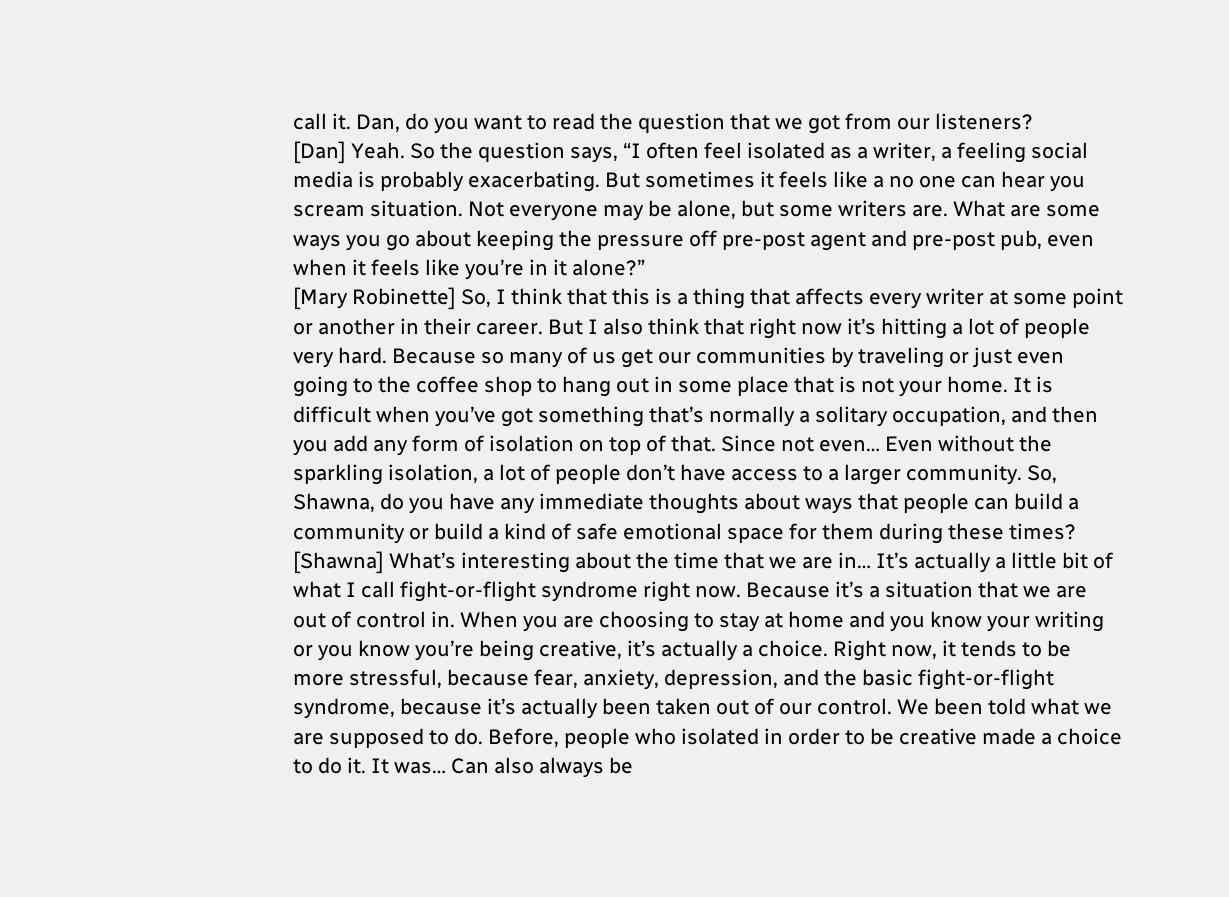call it. Dan, do you want to read the question that we got from our listeners?
[Dan] Yeah. So the question says, “I often feel isolated as a writer, a feeling social media is probably exacerbating. But sometimes it feels like a no one can hear you scream situation. Not everyone may be alone, but some writers are. What are some ways you go about keeping the pressure off pre-post agent and pre-post pub, even when it feels like you’re in it alone?”
[Mary Robinette] So, I think that this is a thing that affects every writer at some point or another in their career. But I also think that right now it’s hitting a lot of people very hard. Because so many of us get our communities by traveling or just even going to the coffee shop to hang out in some place that is not your home. It is difficult when you’ve got something that’s normally a solitary occupation, and then you add any form of isolation on top of that. Since not even… Even without the sparkling isolation, a lot of people don’t have access to a larger community. So, Shawna, do you have any immediate thoughts about ways that people can build a community or build a kind of safe emotional space for them during these times?
[Shawna] What’s interesting about the time that we are in… It’s actually a little bit of what I call fight-or-flight syndrome right now. Because it’s a situation that we are out of control in. When you are choosing to stay at home and you know your writing or you know you’re being creative, it’s actually a choice. Right now, it tends to be more stressful, because fear, anxiety, depression, and the basic fight-or-flight syndrome, because it’s actually been taken out of our control. We been told what we are supposed to do. Before, people who isolated in order to be creative made a choice to do it. It was… Can also always be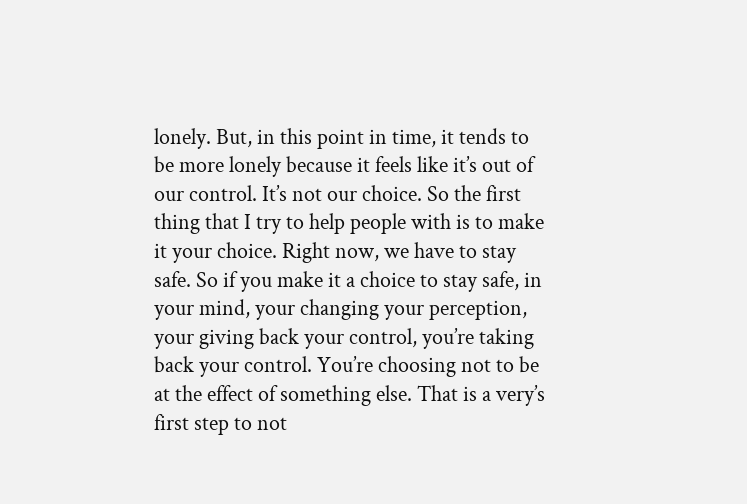lonely. But, in this point in time, it tends to be more lonely because it feels like it’s out of our control. It’s not our choice. So the first thing that I try to help people with is to make it your choice. Right now, we have to stay safe. So if you make it a choice to stay safe, in your mind, your changing your perception, your giving back your control, you’re taking back your control. You’re choosing not to be at the effect of something else. That is a very’s first step to not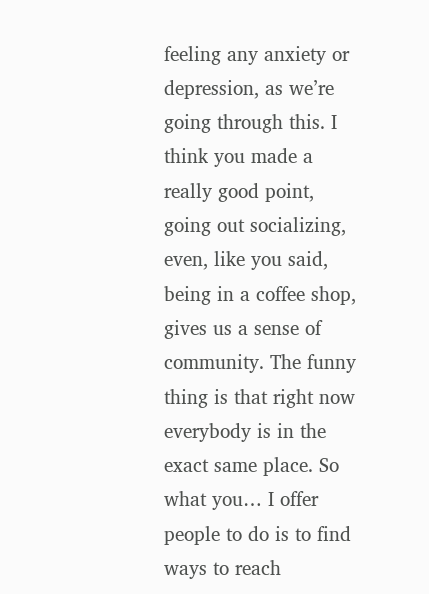feeling any anxiety or depression, as we’re going through this. I think you made a really good point, going out socializing, even, like you said, being in a coffee shop, gives us a sense of community. The funny thing is that right now everybody is in the exact same place. So what you… I offer people to do is to find ways to reach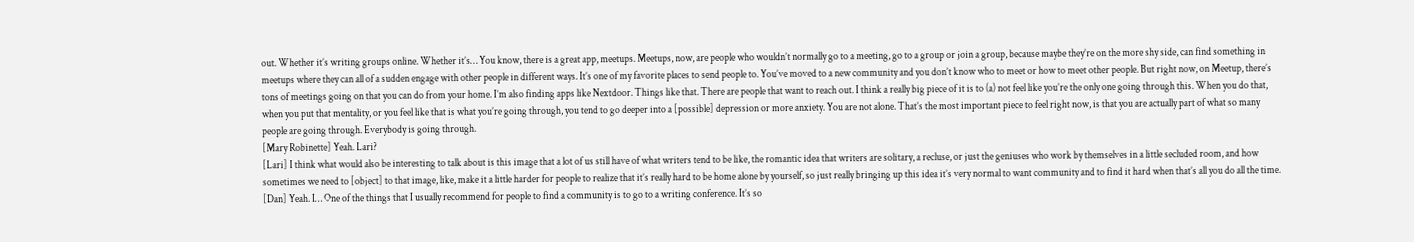out. Whether it’s writing groups online. Whether it’s… You know, there is a great app, meetups. Meetups, now, are people who wouldn’t normally go to a meeting, go to a group or join a group, because maybe they’re on the more shy side, can find something in meetups where they can all of a sudden engage with other people in different ways. It’s one of my favorite places to send people to. You’ve moved to a new community and you don’t know who to meet or how to meet other people. But right now, on Meetup, there’s tons of meetings going on that you can do from your home. I’m also finding apps like Nextdoor. Things like that. There are people that want to reach out. I think a really big piece of it is to (a) not feel like you’re the only one going through this. When you do that, when you put that mentality, or you feel like that is what you’re going through, you tend to go deeper into a [possible] depression or more anxiety. You are not alone. That’s the most important piece to feel right now, is that you are actually part of what so many people are going through. Everybody is going through.
[Mary Robinette] Yeah. Lari?
[Lari] I think what would also be interesting to talk about is this image that a lot of us still have of what writers tend to be like, the romantic idea that writers are solitary, a recluse, or just the geniuses who work by themselves in a little secluded room, and how sometimes we need to [object] to that image, like, make it a little harder for people to realize that it’s really hard to be home alone by yourself, so just really bringing up this idea it’s very normal to want community and to find it hard when that’s all you do all the time.
[Dan] Yeah. I… One of the things that I usually recommend for people to find a community is to go to a writing conference. It’s so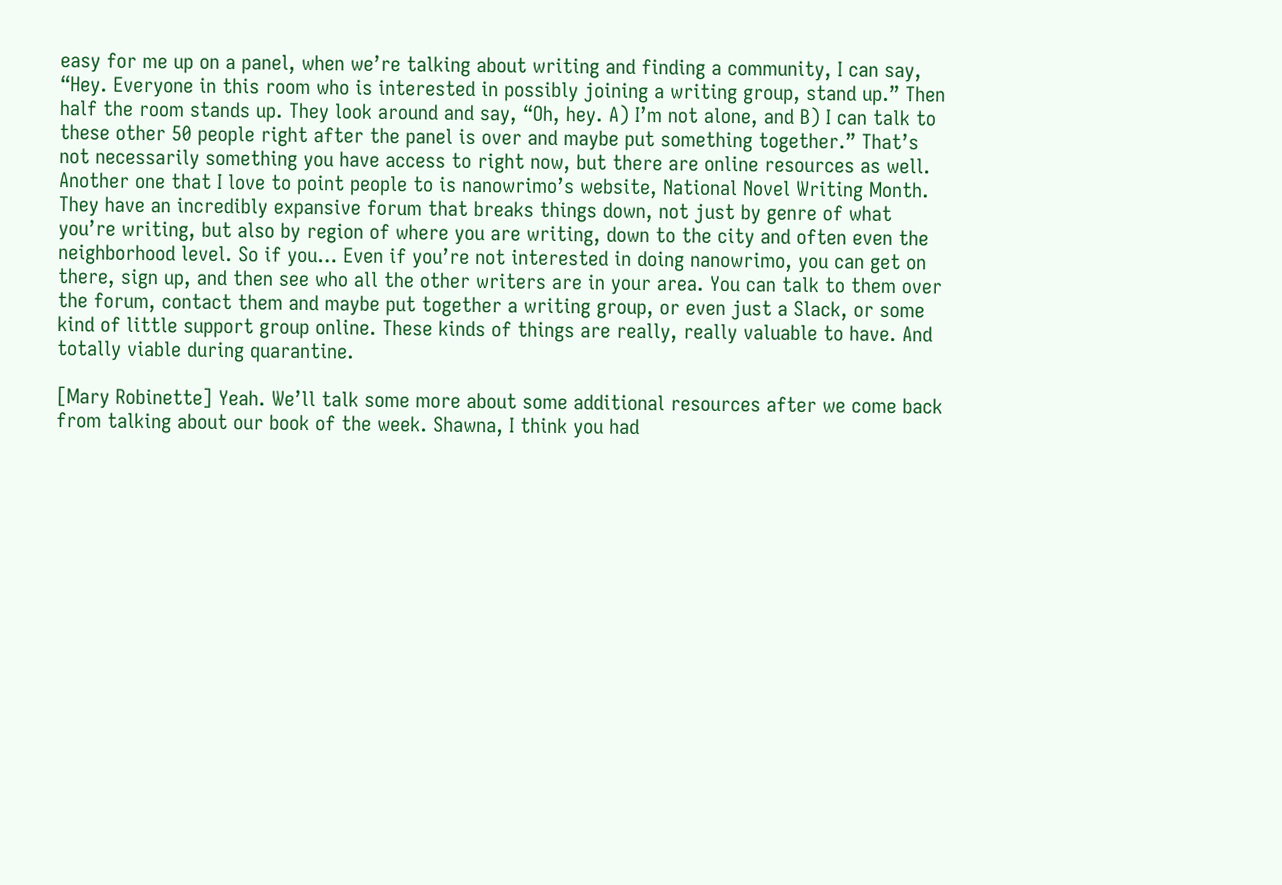easy for me up on a panel, when we’re talking about writing and finding a community, I can say, “Hey. Everyone in this room who is interested in possibly joining a writing group, stand up.” Then half the room stands up. They look around and say, “Oh, hey. A) I’m not alone, and B) I can talk to these other 50 people right after the panel is over and maybe put something together.” That’s not necessarily something you have access to right now, but there are online resources as well. Another one that I love to point people to is nanowrimo’s website, National Novel Writing Month. They have an incredibly expansive forum that breaks things down, not just by genre of what you’re writing, but also by region of where you are writing, down to the city and often even the neighborhood level. So if you… Even if you’re not interested in doing nanowrimo, you can get on there, sign up, and then see who all the other writers are in your area. You can talk to them over the forum, contact them and maybe put together a writing group, or even just a Slack, or some kind of little support group online. These kinds of things are really, really valuable to have. And totally viable during quarantine.

[Mary Robinette] Yeah. We’ll talk some more about some additional resources after we come back from talking about our book of the week. Shawna, I think you had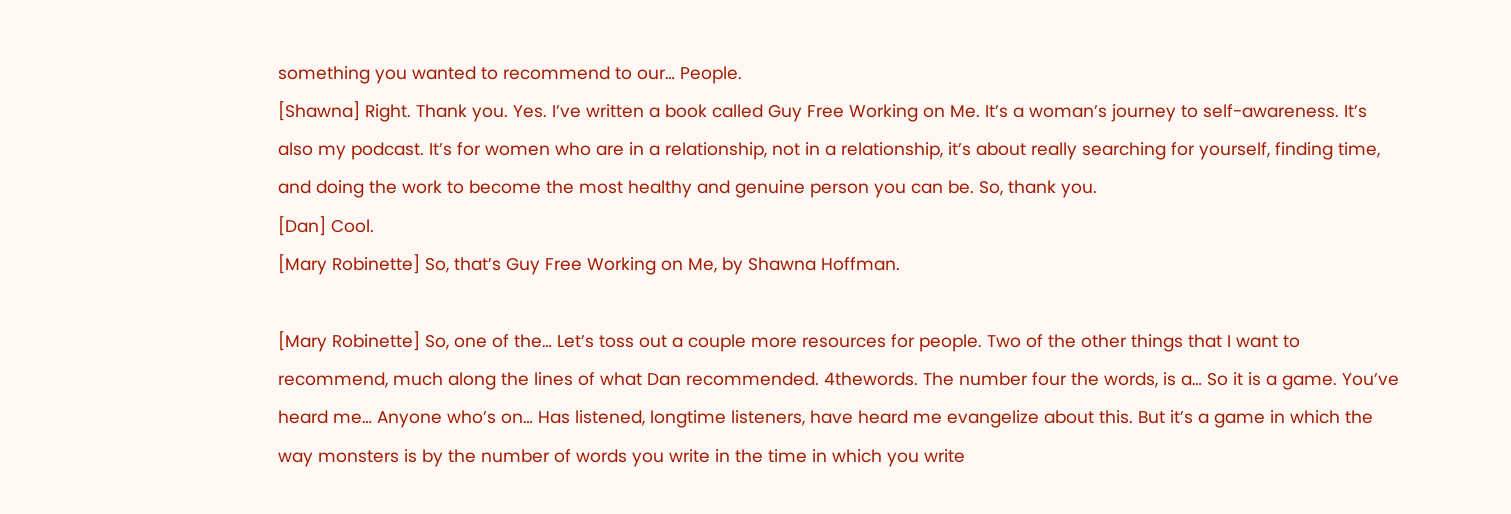something you wanted to recommend to our… People.
[Shawna] Right. Thank you. Yes. I’ve written a book called Guy Free Working on Me. It’s a woman’s journey to self-awareness. It’s also my podcast. It’s for women who are in a relationship, not in a relationship, it’s about really searching for yourself, finding time, and doing the work to become the most healthy and genuine person you can be. So, thank you.
[Dan] Cool.
[Mary Robinette] So, that’s Guy Free Working on Me, by Shawna Hoffman.

[Mary Robinette] So, one of the… Let’s toss out a couple more resources for people. Two of the other things that I want to recommend, much along the lines of what Dan recommended. 4thewords. The number four the words, is a… So it is a game. You’ve heard me… Anyone who’s on… Has listened, longtime listeners, have heard me evangelize about this. But it’s a game in which the way monsters is by the number of words you write in the time in which you write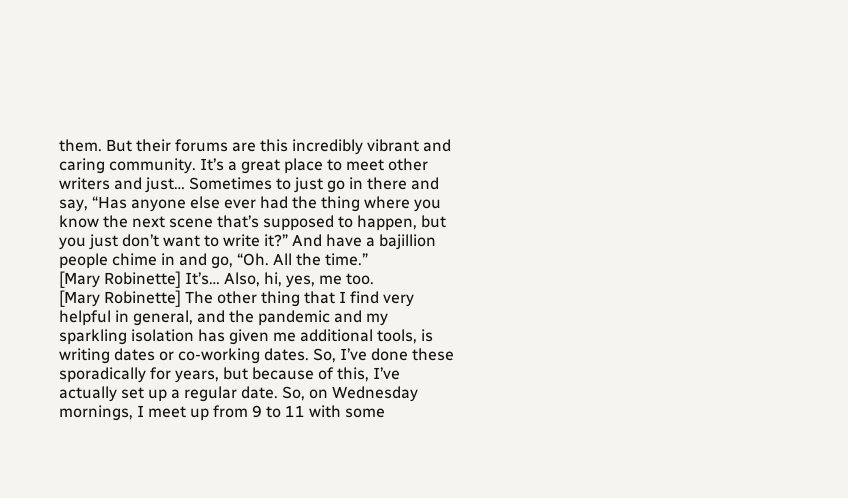them. But their forums are this incredibly vibrant and caring community. It’s a great place to meet other writers and just… Sometimes to just go in there and say, “Has anyone else ever had the thing where you know the next scene that’s supposed to happen, but you just don’t want to write it?” And have a bajillion people chime in and go, “Oh. All the time.”
[Mary Robinette] It’s… Also, hi, yes, me too.
[Mary Robinette] The other thing that I find very helpful in general, and the pandemic and my sparkling isolation has given me additional tools, is writing dates or co-working dates. So, I’ve done these sporadically for years, but because of this, I’ve actually set up a regular date. So, on Wednesday mornings, I meet up from 9 to 11 with some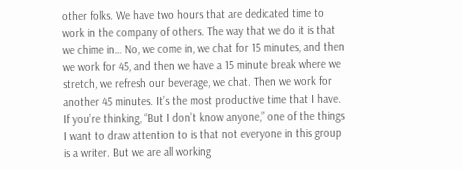other folks. We have two hours that are dedicated time to work in the company of others. The way that we do it is that we chime in… No, we come in, we chat for 15 minutes, and then we work for 45, and then we have a 15 minute break where we stretch, we refresh our beverage, we chat. Then we work for another 45 minutes. It’s the most productive time that I have. If you’re thinking, “But I don’t know anyone,” one of the things I want to draw attention to is that not everyone in this group is a writer. But we are all working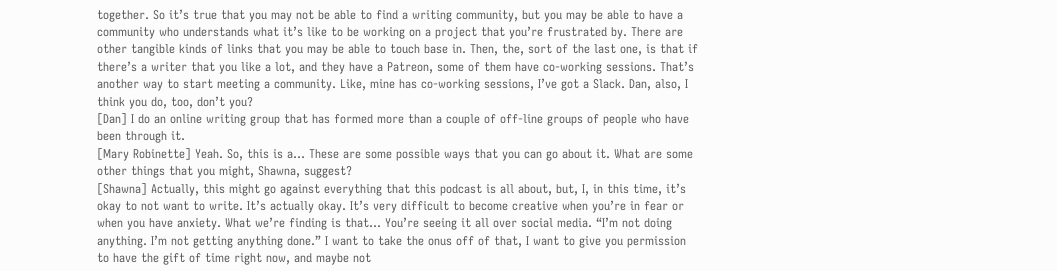together. So it’s true that you may not be able to find a writing community, but you may be able to have a community who understands what it’s like to be working on a project that you’re frustrated by. There are other tangible kinds of links that you may be able to touch base in. Then, the, sort of the last one, is that if there’s a writer that you like a lot, and they have a Patreon, some of them have co-working sessions. That’s another way to start meeting a community. Like, mine has co-working sessions, I’ve got a Slack. Dan, also, I think you do, too, don’t you?
[Dan] I do an online writing group that has formed more than a couple of off-line groups of people who have been through it.
[Mary Robinette] Yeah. So, this is a… These are some possible ways that you can go about it. What are some other things that you might, Shawna, suggest?
[Shawna] Actually, this might go against everything that this podcast is all about, but, I, in this time, it’s okay to not want to write. It’s actually okay. It’s very difficult to become creative when you’re in fear or when you have anxiety. What we’re finding is that… You’re seeing it all over social media. “I’m not doing anything. I’m not getting anything done.” I want to take the onus off of that, I want to give you permission to have the gift of time right now, and maybe not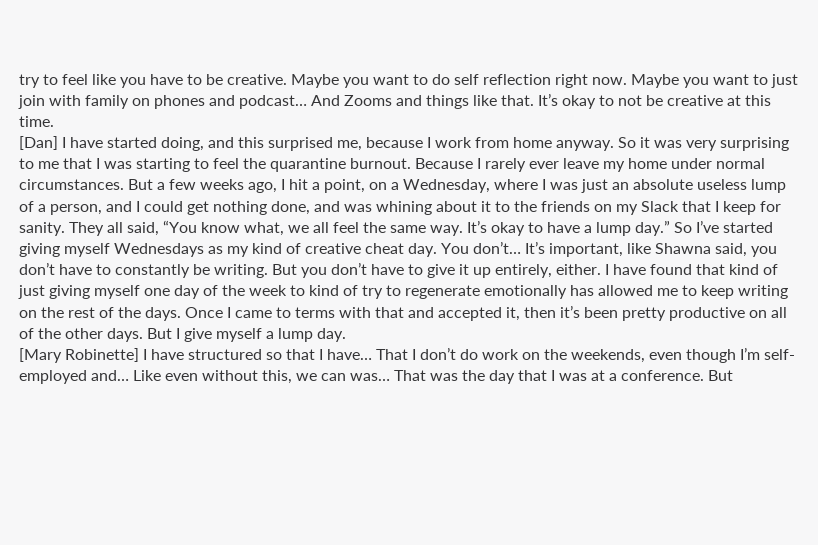try to feel like you have to be creative. Maybe you want to do self reflection right now. Maybe you want to just join with family on phones and podcast… And Zooms and things like that. It’s okay to not be creative at this time.
[Dan] I have started doing, and this surprised me, because I work from home anyway. So it was very surprising to me that I was starting to feel the quarantine burnout. Because I rarely ever leave my home under normal circumstances. But a few weeks ago, I hit a point, on a Wednesday, where I was just an absolute useless lump of a person, and I could get nothing done, and was whining about it to the friends on my Slack that I keep for sanity. They all said, “You know what, we all feel the same way. It’s okay to have a lump day.” So I’ve started giving myself Wednesdays as my kind of creative cheat day. You don’t… It’s important, like Shawna said, you don’t have to constantly be writing. But you don’t have to give it up entirely, either. I have found that kind of just giving myself one day of the week to kind of try to regenerate emotionally has allowed me to keep writing on the rest of the days. Once I came to terms with that and accepted it, then it’s been pretty productive on all of the other days. But I give myself a lump day.
[Mary Robinette] I have structured so that I have… That I don’t do work on the weekends, even though I’m self-employed and… Like even without this, we can was… That was the day that I was at a conference. But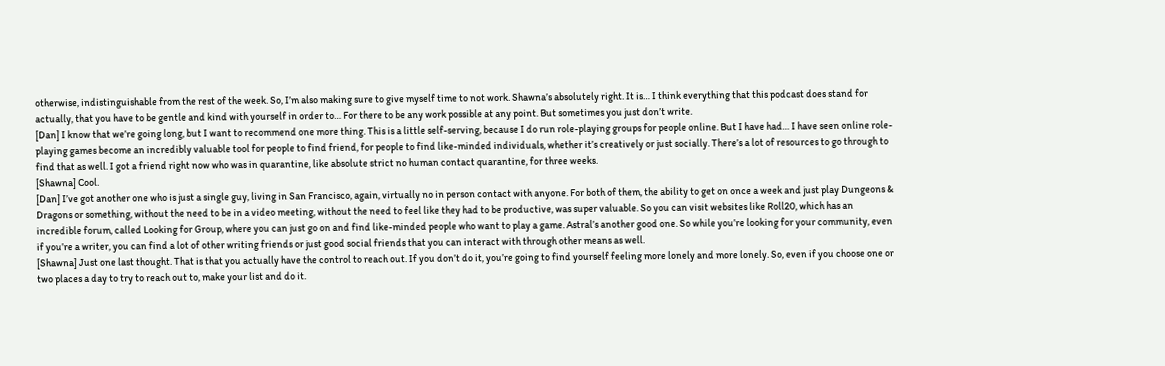otherwise, indistinguishable from the rest of the week. So, I’m also making sure to give myself time to not work. Shawna’s absolutely right. It is… I think everything that this podcast does stand for actually, that you have to be gentle and kind with yourself in order to… For there to be any work possible at any point. But sometimes you just don’t write.
[Dan] I know that we’re going long, but I want to recommend one more thing. This is a little self-serving, because I do run role-playing groups for people online. But I have had… I have seen online role-playing games become an incredibly valuable tool for people to find friend, for people to find like-minded individuals, whether it’s creatively or just socially. There’s a lot of resources to go through to find that as well. I got a friend right now who was in quarantine, like absolute strict no human contact quarantine, for three weeks.
[Shawna] Cool.
[Dan] I’ve got another one who is just a single guy, living in San Francisco, again, virtually no in person contact with anyone. For both of them, the ability to get on once a week and just play Dungeons & Dragons or something, without the need to be in a video meeting, without the need to feel like they had to be productive, was super valuable. So you can visit websites like Roll20, which has an incredible forum, called Looking for Group, where you can just go on and find like-minded people who want to play a game. Astral’s another good one. So while you’re looking for your community, even if you’re a writer, you can find a lot of other writing friends or just good social friends that you can interact with through other means as well.
[Shawna] Just one last thought. That is that you actually have the control to reach out. If you don’t do it, you’re going to find yourself feeling more lonely and more lonely. So, even if you choose one or two places a day to try to reach out to, make your list and do it.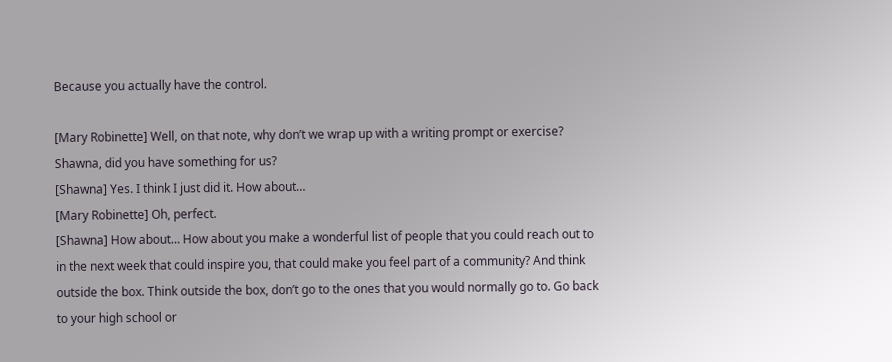Because you actually have the control.

[Mary Robinette] Well, on that note, why don’t we wrap up with a writing prompt or exercise? Shawna, did you have something for us?
[Shawna] Yes. I think I just did it. How about…
[Mary Robinette] Oh, perfect.
[Shawna] How about… How about you make a wonderful list of people that you could reach out to in the next week that could inspire you, that could make you feel part of a community? And think outside the box. Think outside the box, don’t go to the ones that you would normally go to. Go back to your high school or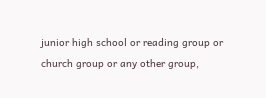junior high school or reading group or church group or any other group,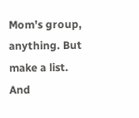Mom’s group, anything. But make a list. And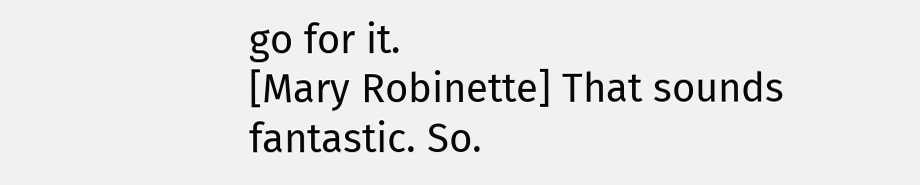go for it.
[Mary Robinette] That sounds fantastic. So.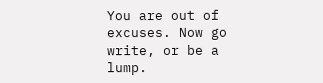You are out of excuses. Now go write, or be a lump.